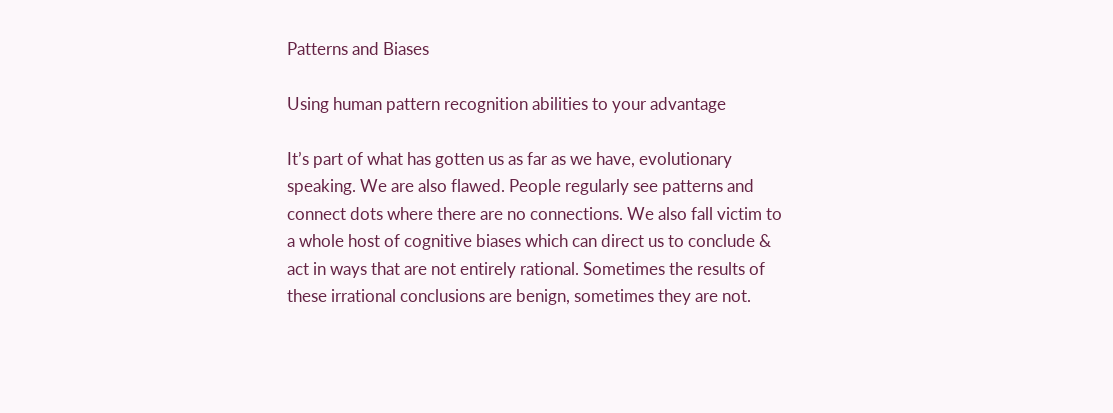Patterns and Biases

Using human pattern recognition abilities to your advantage

It’s part of what has gotten us as far as we have, evolutionary speaking. We are also flawed. People regularly see patterns and connect dots where there are no connections. We also fall victim to a whole host of cognitive biases which can direct us to conclude & act in ways that are not entirely rational. Sometimes the results of these irrational conclusions are benign, sometimes they are not.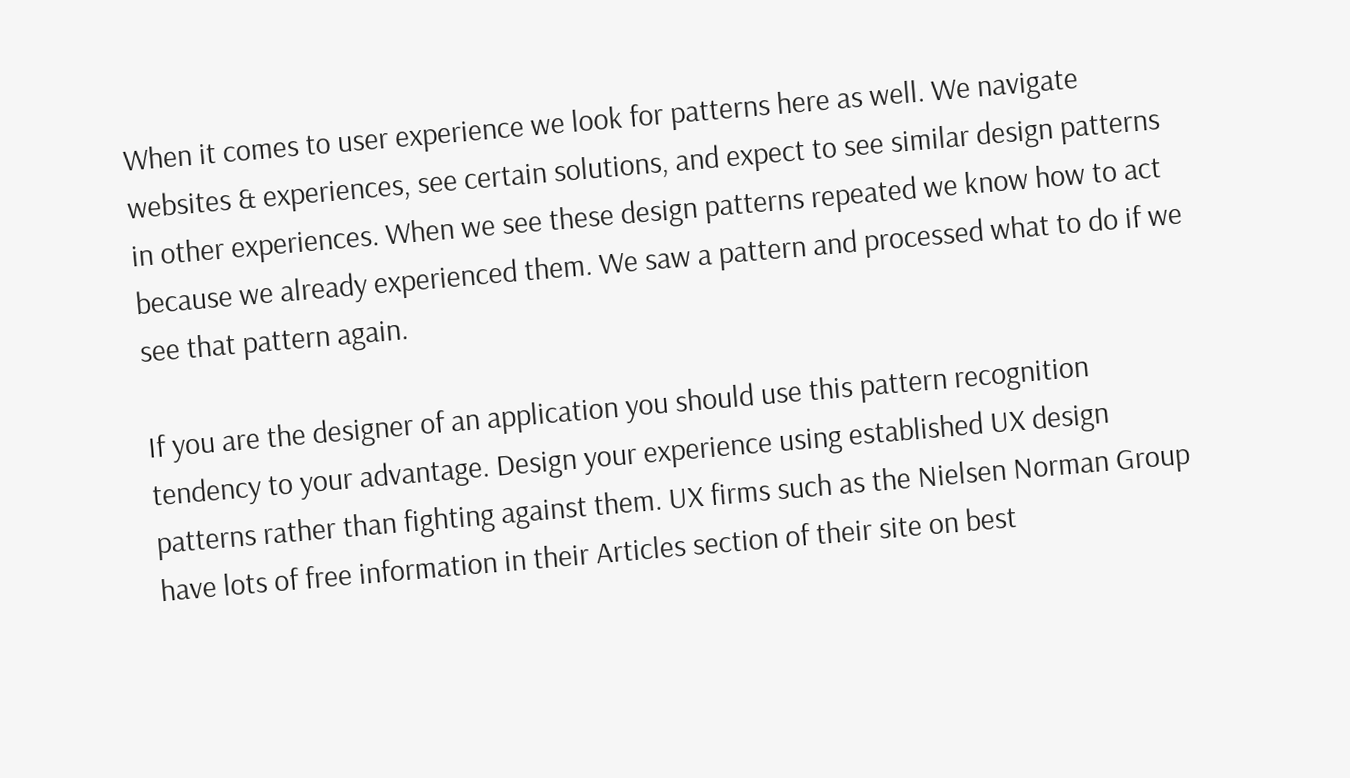When it comes to user experience we look for patterns here as well. We navigate websites & experiences, see certain solutions, and expect to see similar design patterns in other experiences. When we see these design patterns repeated we know how to act because we already experienced them. We saw a pattern and processed what to do if we see that pattern again.

If you are the designer of an application you should use this pattern recognition tendency to your advantage. Design your experience using established UX design patterns rather than fighting against them. UX firms such as the Nielsen Norman Group have lots of free information in their Articles section of their site on best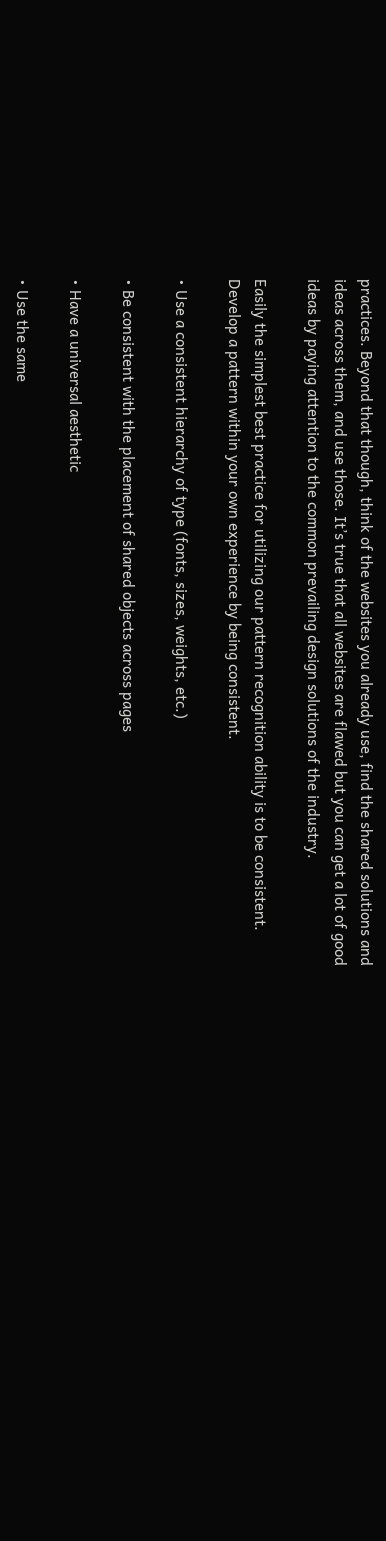practices. Beyond that though, think of the websites you already use, find the shared solutions and ideas across them, and use those. It’s true that all websites are flawed but you can get a lot of good ideas by paying attention to the common prevailing design solutions of the industry.

Easily the simplest best practice for utilizing our pattern recognition ability is to be consistent. Develop a pattern within your own experience by being consistent.

• Use a consistent hierarchy of type (fonts, sizes, weights, etc.)

• Be consistent with the placement of shared objects across pages

• Have a universal aesthetic

• Use the same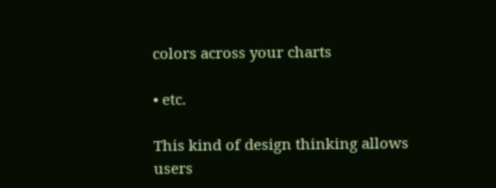colors across your charts

• etc.

This kind of design thinking allows users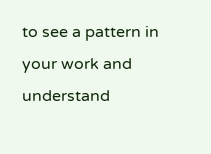to see a pattern in your work and understand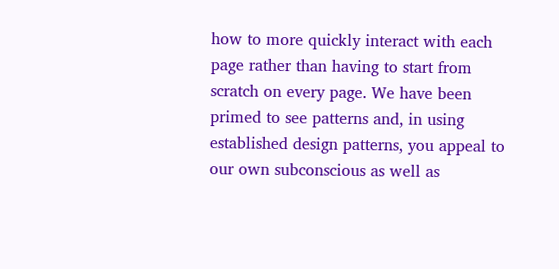how to more quickly interact with each page rather than having to start from scratch on every page. We have been primed to see patterns and, in using established design patterns, you appeal to our own subconscious as well as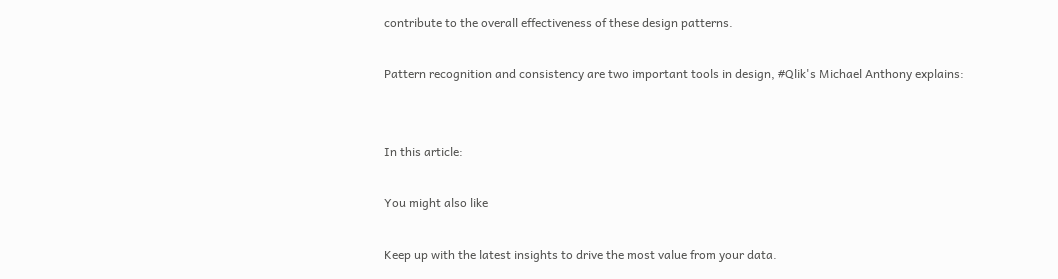contribute to the overall effectiveness of these design patterns.

Pattern recognition and consistency are two important tools in design, #Qlik's Michael Anthony explains:


In this article:

You might also like

Keep up with the latest insights to drive the most value from your data.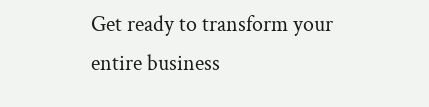Get ready to transform your entire business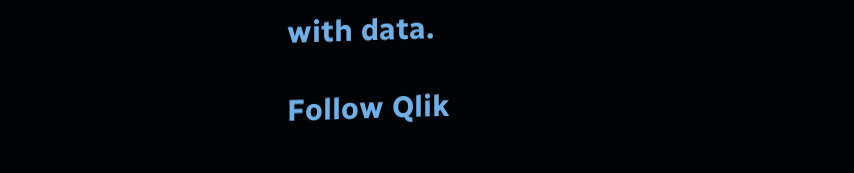with data.

Follow Qlik